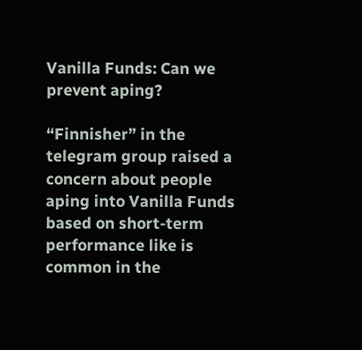Vanilla Funds: Can we prevent aping?

“Finnisher” in the telegram group raised a concern about people aping into Vanilla Funds based on short-term performance like is common in the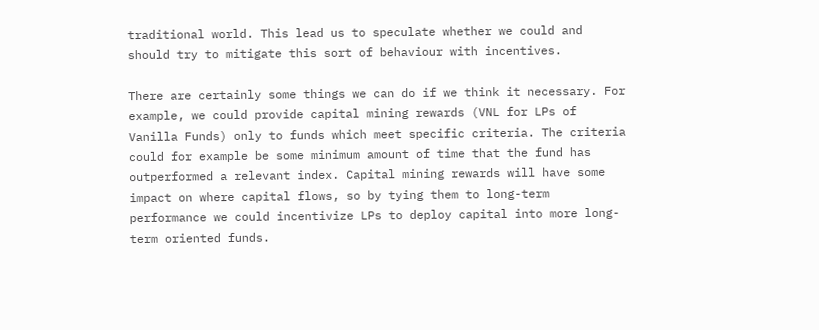traditional world. This lead us to speculate whether we could and should try to mitigate this sort of behaviour with incentives.

There are certainly some things we can do if we think it necessary. For example, we could provide capital mining rewards (VNL for LPs of Vanilla Funds) only to funds which meet specific criteria. The criteria could for example be some minimum amount of time that the fund has outperformed a relevant index. Capital mining rewards will have some impact on where capital flows, so by tying them to long-term performance we could incentivize LPs to deploy capital into more long-term oriented funds.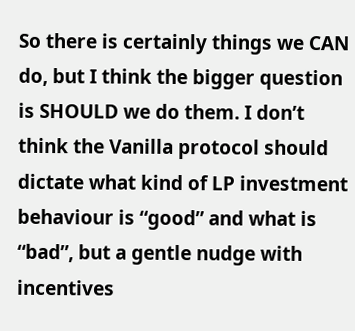So there is certainly things we CAN do, but I think the bigger question is SHOULD we do them. I don’t think the Vanilla protocol should dictate what kind of LP investment behaviour is “good” and what is “bad”, but a gentle nudge with incentives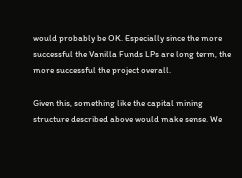would probably be OK. Especially since the more successful the Vanilla Funds LPs are long term, the more successful the project overall.

Given this, something like the capital mining structure described above would make sense. We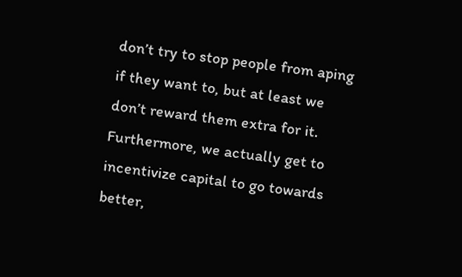don’t try to stop people from aping if they want to, but at least we don’t reward them extra for it. Furthermore, we actually get to incentivize capital to go towards better,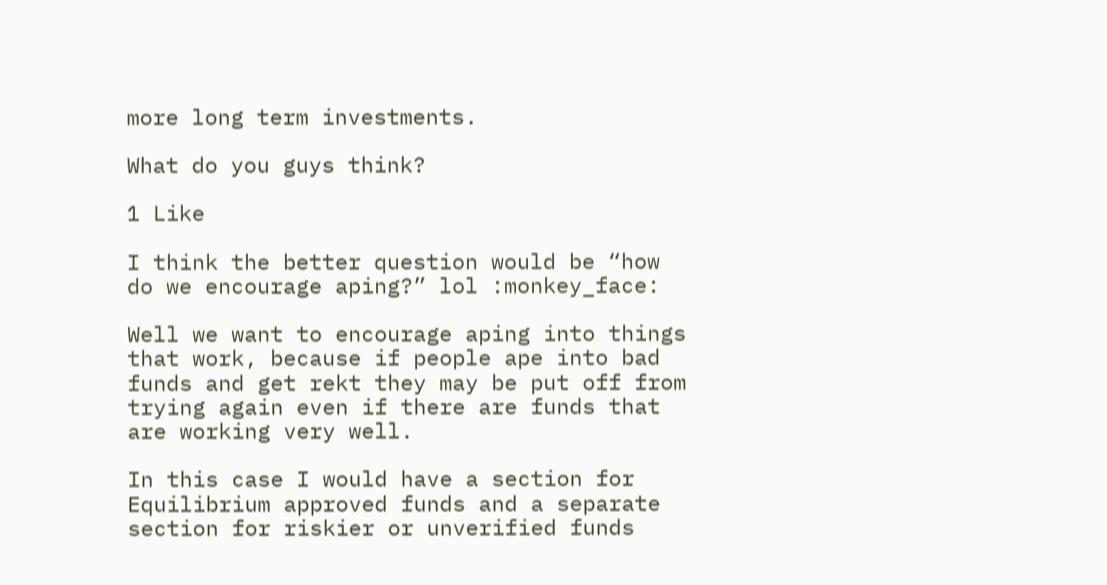more long term investments.

What do you guys think?

1 Like

I think the better question would be “how do we encourage aping?” lol :monkey_face:

Well we want to encourage aping into things that work, because if people ape into bad funds and get rekt they may be put off from trying again even if there are funds that are working very well.

In this case I would have a section for Equilibrium approved funds and a separate section for riskier or unverified funds